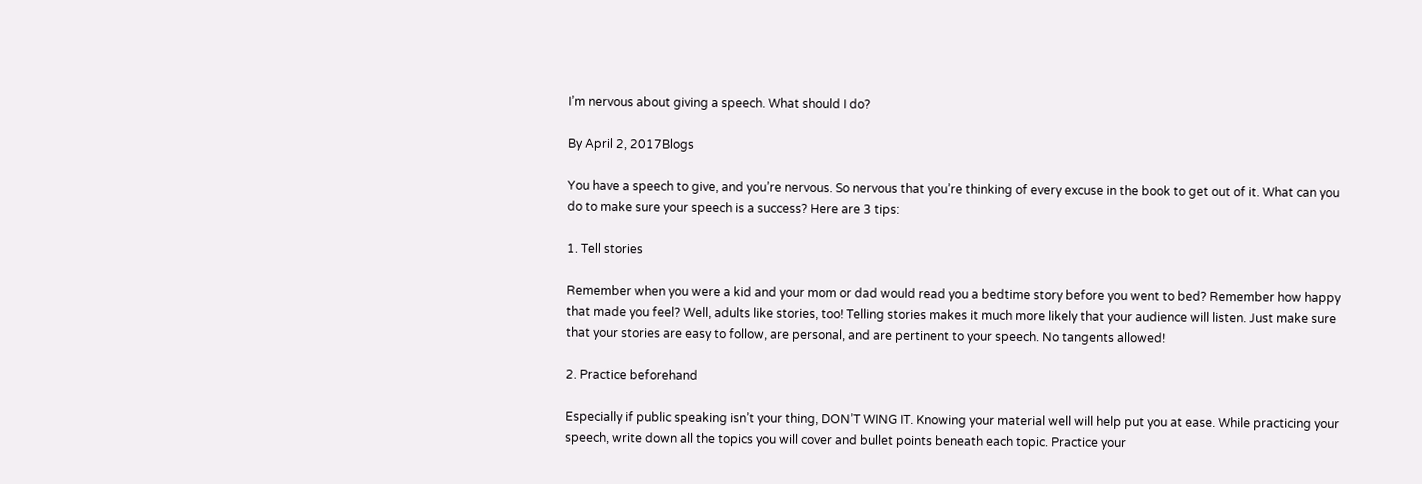I’m nervous about giving a speech. What should I do?

By April 2, 2017Blogs

You have a speech to give, and you’re nervous. So nervous that you’re thinking of every excuse in the book to get out of it. What can you do to make sure your speech is a success? Here are 3 tips:

1. Tell stories

Remember when you were a kid and your mom or dad would read you a bedtime story before you went to bed? Remember how happy that made you feel? Well, adults like stories, too! Telling stories makes it much more likely that your audience will listen. Just make sure that your stories are easy to follow, are personal, and are pertinent to your speech. No tangents allowed!

2. Practice beforehand

Especially if public speaking isn’t your thing, DON’T WING IT. Knowing your material well will help put you at ease. While practicing your speech, write down all the topics you will cover and bullet points beneath each topic. Practice your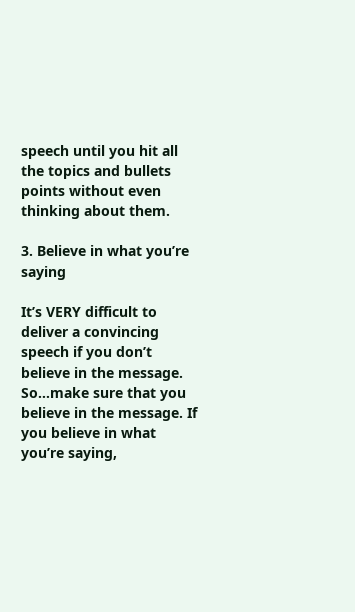speech until you hit all the topics and bullets points without even thinking about them.

3. Believe in what you’re saying

It’s VERY difficult to deliver a convincing speech if you don’t believe in the message. So…make sure that you believe in the message. If you believe in what you’re saying,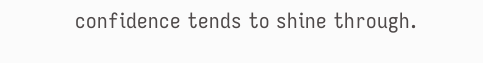confidence tends to shine through.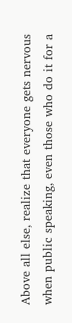Above all else, realize that everyone gets nervous when public speaking, even those who do it for a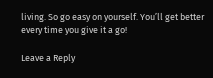living. So go easy on yourself. You’ll get better every time you give it a go!

Leave a Reply